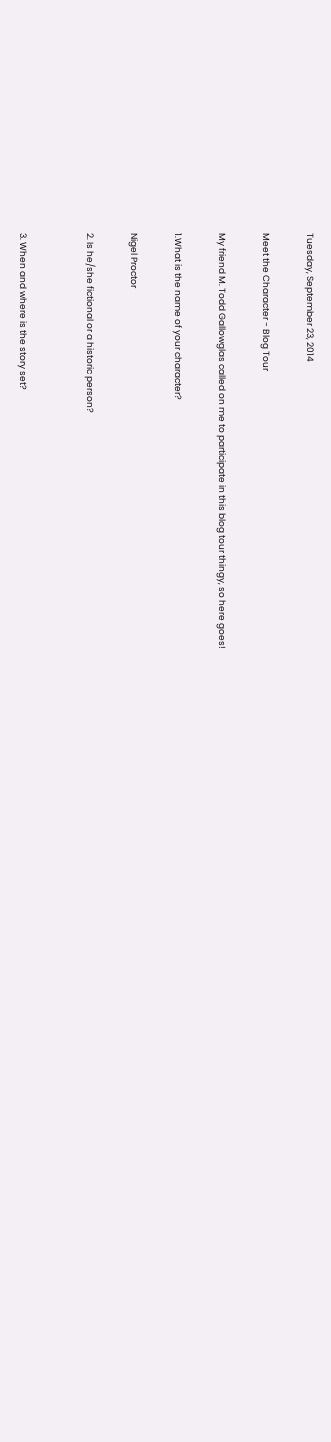Tuesday, September 23, 2014

Meet the Character - Blog Tour

My friend M. Todd Gallowglas called on me to participate in this blog tour thingy, so here goes!

1.What is the name of your character?

Nigel Proctor

2. Is he/she fictional or a historic person?


3. When and where is the story set?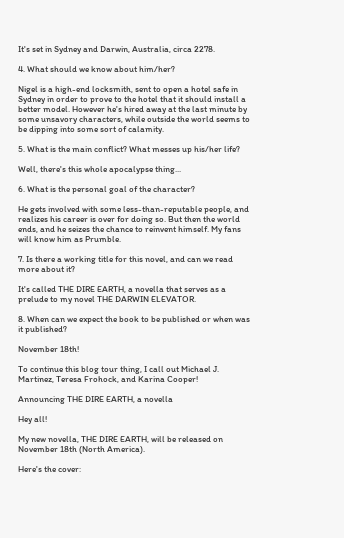It's set in Sydney and Darwin, Australia, circa 2278.

4. What should we know about him/her?

Nigel is a high-end locksmith, sent to open a hotel safe in Sydney in order to prove to the hotel that it should install a better model. However he's hired away at the last minute by some unsavory characters, while outside the world seems to be dipping into some sort of calamity.

5. What is the main conflict? What messes up his/her life?

Well, there's this whole apocalypse thing...

6. What is the personal goal of the character?

He gets involved with some less-than-reputable people, and realizes his career is over for doing so. But then the world ends, and he seizes the chance to reinvent himself. My fans will know him as Prumble.

7. Is there a working title for this novel, and can we read more about it?

It's called THE DIRE EARTH, a novella that serves as a prelude to my novel THE DARWIN ELEVATOR.

8. When can we expect the book to be published or when was it published?

November 18th!

To continue this blog tour thing, I call out Michael J. Martinez, Teresa Frohock, and Karina Cooper!

Announcing THE DIRE EARTH, a novella

Hey all!

My new novella, THE DIRE EARTH, will be released on November 18th (North America).

Here's the cover: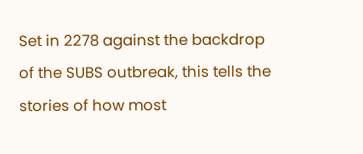Set in 2278 against the backdrop of the SUBS outbreak, this tells the stories of how most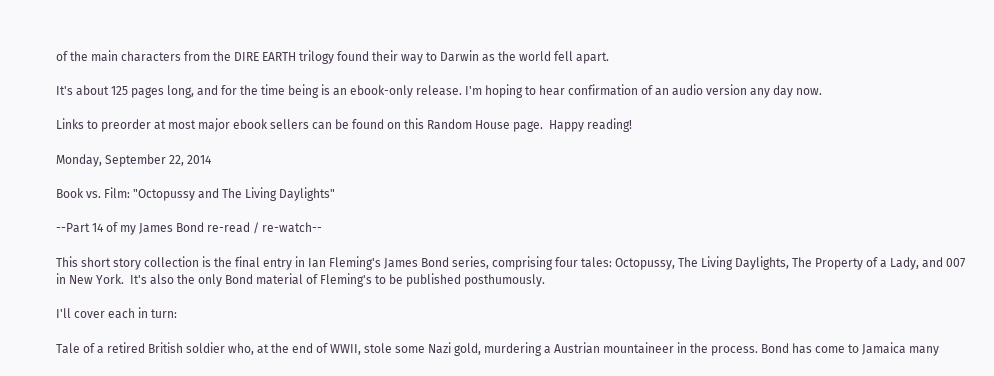of the main characters from the DIRE EARTH trilogy found their way to Darwin as the world fell apart.

It's about 125 pages long, and for the time being is an ebook-only release. I'm hoping to hear confirmation of an audio version any day now.

Links to preorder at most major ebook sellers can be found on this Random House page.  Happy reading!

Monday, September 22, 2014

Book vs. Film: "Octopussy and The Living Daylights"

--Part 14 of my James Bond re-read / re-watch--

This short story collection is the final entry in Ian Fleming's James Bond series, comprising four tales: Octopussy, The Living Daylights, The Property of a Lady, and 007 in New York.  It's also the only Bond material of Fleming's to be published posthumously.

I'll cover each in turn:

Tale of a retired British soldier who, at the end of WWII, stole some Nazi gold, murdering a Austrian mountaineer in the process. Bond has come to Jamaica many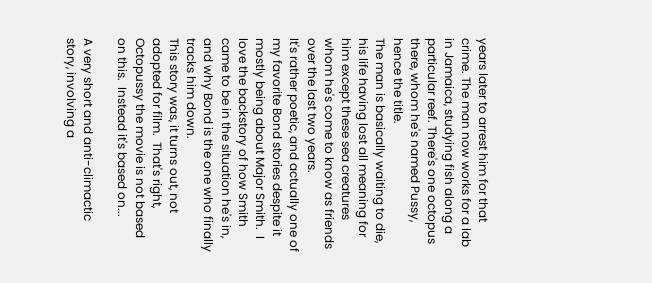years later to arrest him for that crime. The man now works for a lab in Jamaica, studying fish along a particular reef. There's one octopus there, whom he's named Pussy, hence the title.
The man is basically waiting to die, his life having lost all meaning for him except these sea creatures whom he's come to know as friends over the last two years.
It's rather poetic, and actually one of my favorite Bond stories despite it mostly being about Major Smith.  I love the backstory of how Smith came to be in the situation he's in, and why Bond is the one who finally tracks him down.
This story was, it turns out, not adopted for film.  That's right, Octopussy the movie is not based on this.  Instead it's based on...

A very short and anti-climactic story, involving a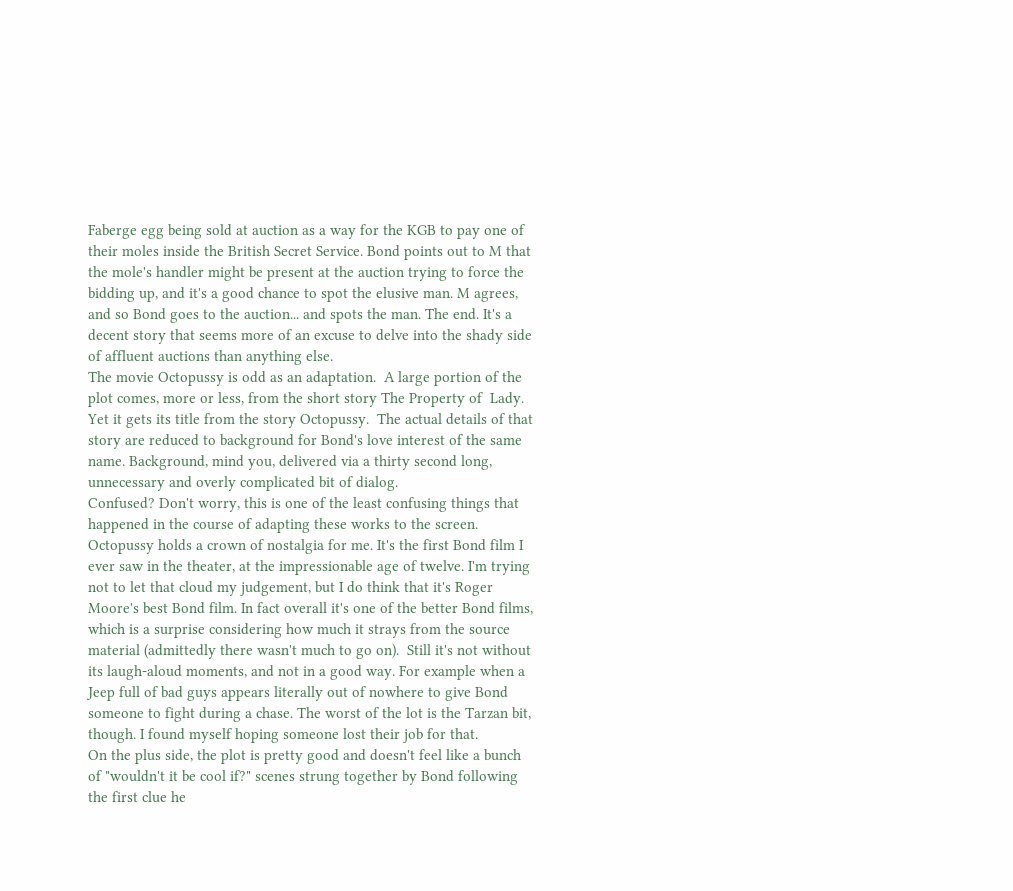Faberge egg being sold at auction as a way for the KGB to pay one of their moles inside the British Secret Service. Bond points out to M that the mole's handler might be present at the auction trying to force the bidding up, and it's a good chance to spot the elusive man. M agrees, and so Bond goes to the auction... and spots the man. The end. It's a decent story that seems more of an excuse to delve into the shady side of affluent auctions than anything else.
The movie Octopussy is odd as an adaptation.  A large portion of the plot comes, more or less, from the short story The Property of  Lady. Yet it gets its title from the story Octopussy.  The actual details of that story are reduced to background for Bond's love interest of the same name. Background, mind you, delivered via a thirty second long, unnecessary and overly complicated bit of dialog.
Confused? Don't worry, this is one of the least confusing things that happened in the course of adapting these works to the screen.
Octopussy holds a crown of nostalgia for me. It's the first Bond film I ever saw in the theater, at the impressionable age of twelve. I'm trying not to let that cloud my judgement, but I do think that it's Roger Moore's best Bond film. In fact overall it's one of the better Bond films, which is a surprise considering how much it strays from the source material (admittedly there wasn't much to go on).  Still it's not without its laugh-aloud moments, and not in a good way. For example when a Jeep full of bad guys appears literally out of nowhere to give Bond someone to fight during a chase. The worst of the lot is the Tarzan bit, though. I found myself hoping someone lost their job for that.
On the plus side, the plot is pretty good and doesn't feel like a bunch of "wouldn't it be cool if?" scenes strung together by Bond following the first clue he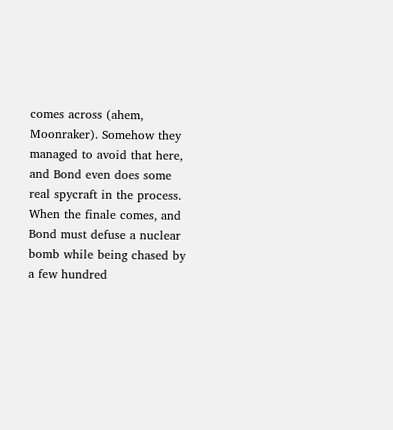comes across (ahem, Moonraker). Somehow they managed to avoid that here, and Bond even does some real spycraft in the process. When the finale comes, and Bond must defuse a nuclear bomb while being chased by a few hundred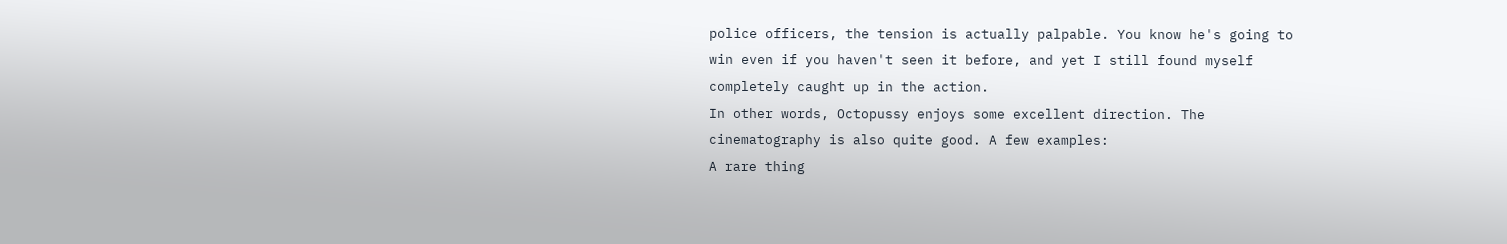police officers, the tension is actually palpable. You know he's going to win even if you haven't seen it before, and yet I still found myself completely caught up in the action.
In other words, Octopussy enjoys some excellent direction. The cinematography is also quite good. A few examples:
A rare thing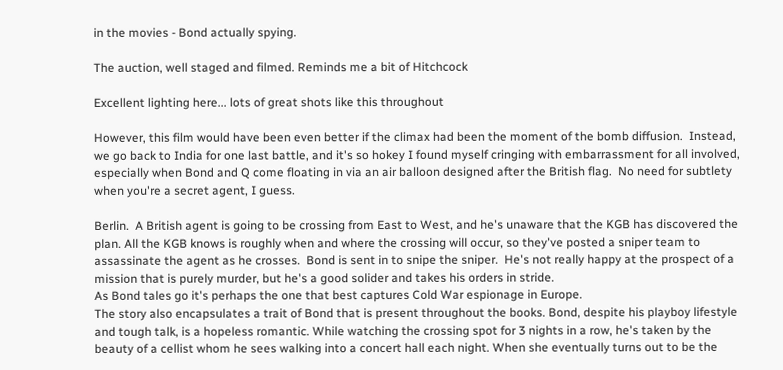in the movies - Bond actually spying.

The auction, well staged and filmed. Reminds me a bit of Hitchcock

Excellent lighting here... lots of great shots like this throughout

However, this film would have been even better if the climax had been the moment of the bomb diffusion.  Instead, we go back to India for one last battle, and it's so hokey I found myself cringing with embarrassment for all involved, especially when Bond and Q come floating in via an air balloon designed after the British flag.  No need for subtlety when you're a secret agent, I guess.

Berlin.  A British agent is going to be crossing from East to West, and he's unaware that the KGB has discovered the plan. All the KGB knows is roughly when and where the crossing will occur, so they've posted a sniper team to assassinate the agent as he crosses.  Bond is sent in to snipe the sniper.  He's not really happy at the prospect of a mission that is purely murder, but he's a good solider and takes his orders in stride.
As Bond tales go it's perhaps the one that best captures Cold War espionage in Europe.
The story also encapsulates a trait of Bond that is present throughout the books. Bond, despite his playboy lifestyle and tough talk, is a hopeless romantic. While watching the crossing spot for 3 nights in a row, he's taken by the beauty of a cellist whom he sees walking into a concert hall each night. When she eventually turns out to be the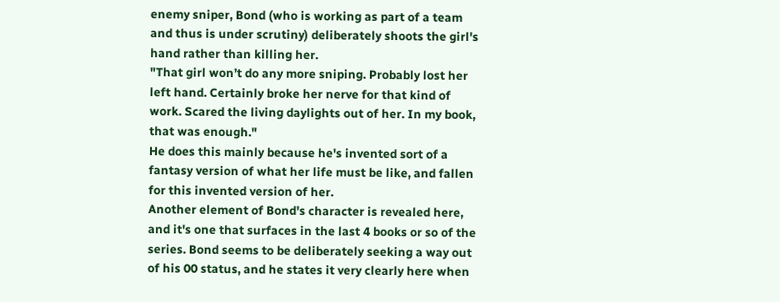enemy sniper, Bond (who is working as part of a team and thus is under scrutiny) deliberately shoots the girl's hand rather than killing her.
"That girl won’t do any more sniping. Probably lost her left hand. Certainly broke her nerve for that kind of work. Scared the living daylights out of her. In my book, that was enough."
He does this mainly because he's invented sort of a fantasy version of what her life must be like, and fallen for this invented version of her.
Another element of Bond's character is revealed here, and it's one that surfaces in the last 4 books or so of the series. Bond seems to be deliberately seeking a way out of his 00 status, and he states it very clearly here when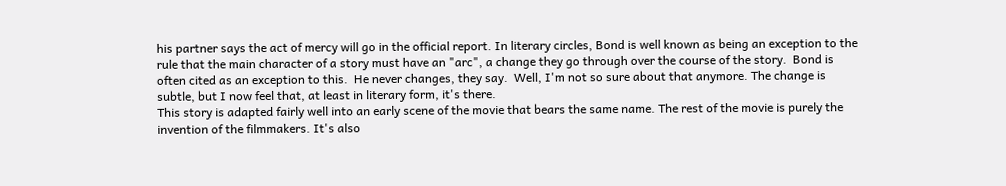his partner says the act of mercy will go in the official report. In literary circles, Bond is well known as being an exception to the rule that the main character of a story must have an "arc", a change they go through over the course of the story.  Bond is often cited as an exception to this.  He never changes, they say.  Well, I'm not so sure about that anymore. The change is subtle, but I now feel that, at least in literary form, it's there.
This story is adapted fairly well into an early scene of the movie that bears the same name. The rest of the movie is purely the invention of the filmmakers. It's also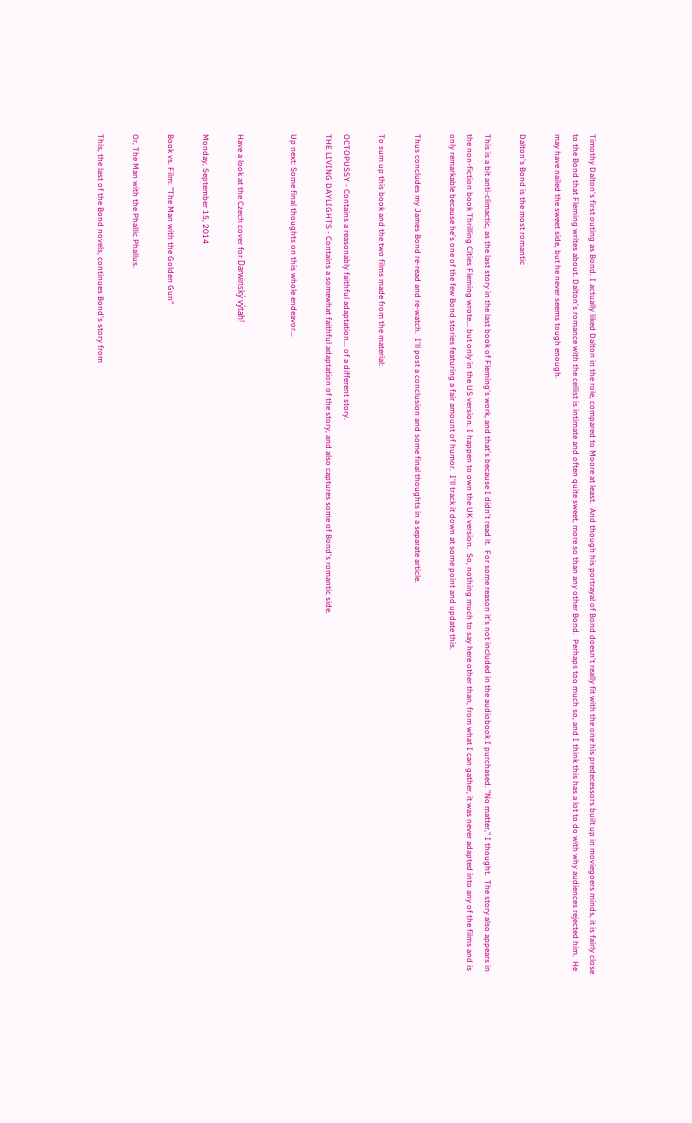Timothy Dalton's first outing as Bond. I actually liked Dalton in the role, compared to Moore at least.  And though his portrayal of Bond doesn't really fit with the one his predecessors built up in moviegoers minds, it is fairly close to the Bond that Fleming writes about. Dalton's romance with the cellist is intimate and often quite sweet, more so than any other Bond.  Perhaps too much so, and I think this has a lot to do with why audiences rejected him.  He may have nailed the sweet side, but he never seems tough enough.

Dalton's Bond is the most romantic

This is a bit anti-climactic, as the last story in the last book of Fleming's work, and that's because I didn't read it.  For some reason it's not included in the audiobook I purchased. "No matter," I thought.  The story also appears in the non-fiction book Thrilling Cities Fleming wrote... but only in the US version. I happen to own the UK version.  So, nothing much to say here other than, from what I can gather, it was never adapted into any of the films and is only remarkable because he's one of the few Bond stories featuring a fair amount of humor.  I'll track it down at some point and update this.

Thus concludes my James Bond re-read and re-watch.  I'll post a conclusion and some final thoughts in a separate article.

To sum up this book and the two films made from the material:

OCTOPUSSY - Contains a reasonably faithful adaptation... of a different story.
THE LIVING DAYLIGHTS - Contains a somewhat faithful adaptation of the story, and also captures some of Bond's romantic side.

Up next: Some final thoughts on this whole endeavor...


Have a look at the Czech cover for Darwinský výtah!

Monday, September 15, 2014

Book vs. Film: "The Man with the Golden Gun"

Or, The Man with the Phallic Phallus.

This, the last of the Bond novels, continues Bond's story from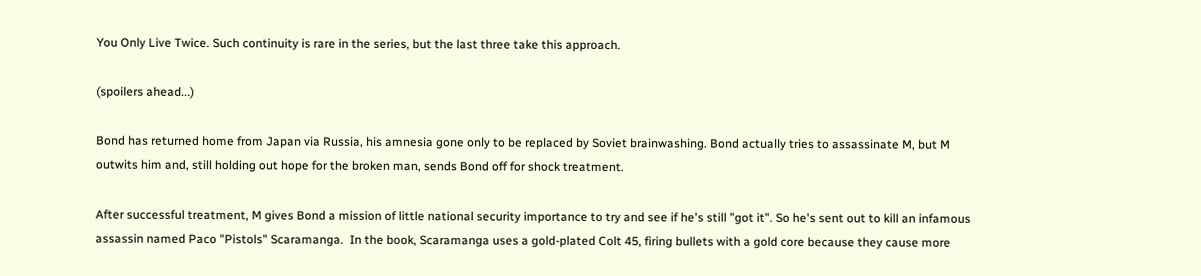You Only Live Twice. Such continuity is rare in the series, but the last three take this approach.

(spoilers ahead...)

Bond has returned home from Japan via Russia, his amnesia gone only to be replaced by Soviet brainwashing. Bond actually tries to assassinate M, but M outwits him and, still holding out hope for the broken man, sends Bond off for shock treatment.

After successful treatment, M gives Bond a mission of little national security importance to try and see if he's still "got it". So he's sent out to kill an infamous assassin named Paco "Pistols" Scaramanga.  In the book, Scaramanga uses a gold-plated Colt 45, firing bullets with a gold core because they cause more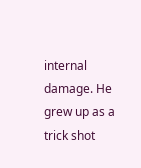internal damage. He grew up as a trick shot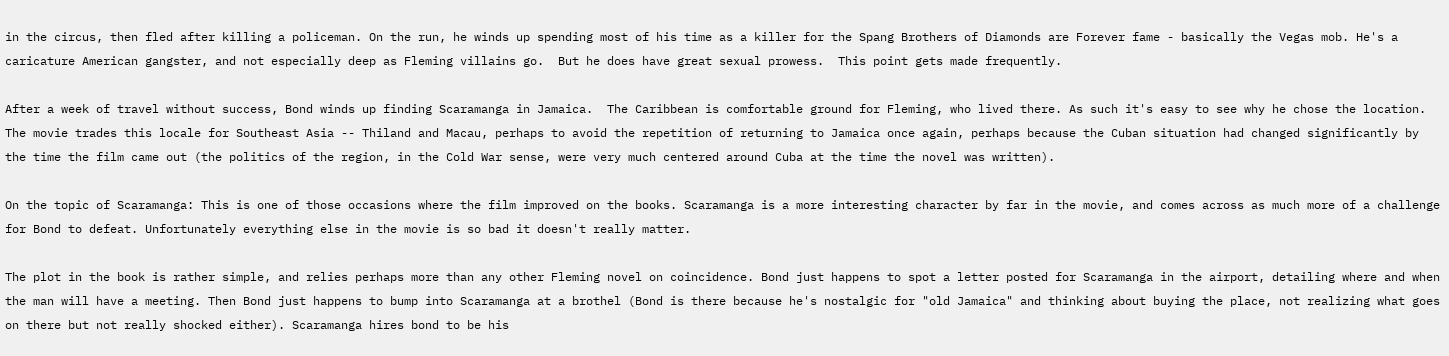in the circus, then fled after killing a policeman. On the run, he winds up spending most of his time as a killer for the Spang Brothers of Diamonds are Forever fame - basically the Vegas mob. He's a caricature American gangster, and not especially deep as Fleming villains go.  But he does have great sexual prowess.  This point gets made frequently.

After a week of travel without success, Bond winds up finding Scaramanga in Jamaica.  The Caribbean is comfortable ground for Fleming, who lived there. As such it's easy to see why he chose the location.  The movie trades this locale for Southeast Asia -- Thiland and Macau, perhaps to avoid the repetition of returning to Jamaica once again, perhaps because the Cuban situation had changed significantly by the time the film came out (the politics of the region, in the Cold War sense, were very much centered around Cuba at the time the novel was written).

On the topic of Scaramanga: This is one of those occasions where the film improved on the books. Scaramanga is a more interesting character by far in the movie, and comes across as much more of a challenge for Bond to defeat. Unfortunately everything else in the movie is so bad it doesn't really matter.

The plot in the book is rather simple, and relies perhaps more than any other Fleming novel on coincidence. Bond just happens to spot a letter posted for Scaramanga in the airport, detailing where and when the man will have a meeting. Then Bond just happens to bump into Scaramanga at a brothel (Bond is there because he's nostalgic for "old Jamaica" and thinking about buying the place, not realizing what goes on there but not really shocked either). Scaramanga hires bond to be his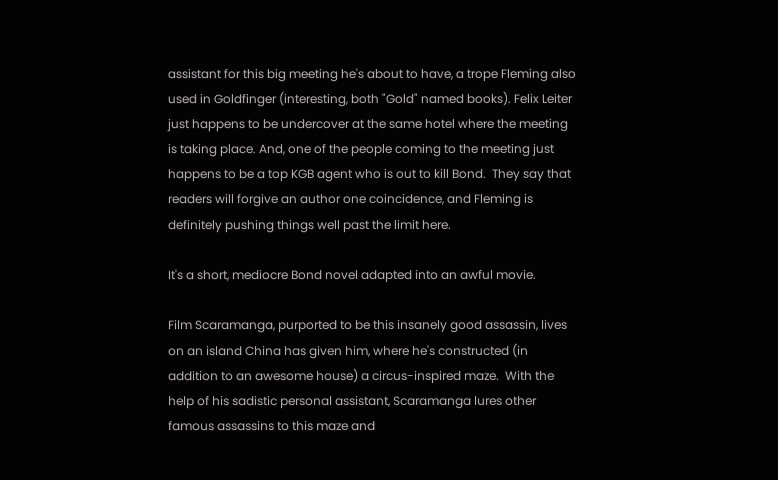assistant for this big meeting he's about to have, a trope Fleming also used in Goldfinger (interesting, both "Gold" named books). Felix Leiter just happens to be undercover at the same hotel where the meeting is taking place. And, one of the people coming to the meeting just happens to be a top KGB agent who is out to kill Bond.  They say that readers will forgive an author one coincidence, and Fleming is definitely pushing things well past the limit here.

It's a short, mediocre Bond novel adapted into an awful movie.

Film Scaramanga, purported to be this insanely good assassin, lives on an island China has given him, where he's constructed (in addition to an awesome house) a circus-inspired maze.  With the help of his sadistic personal assistant, Scaramanga lures other famous assassins to this maze and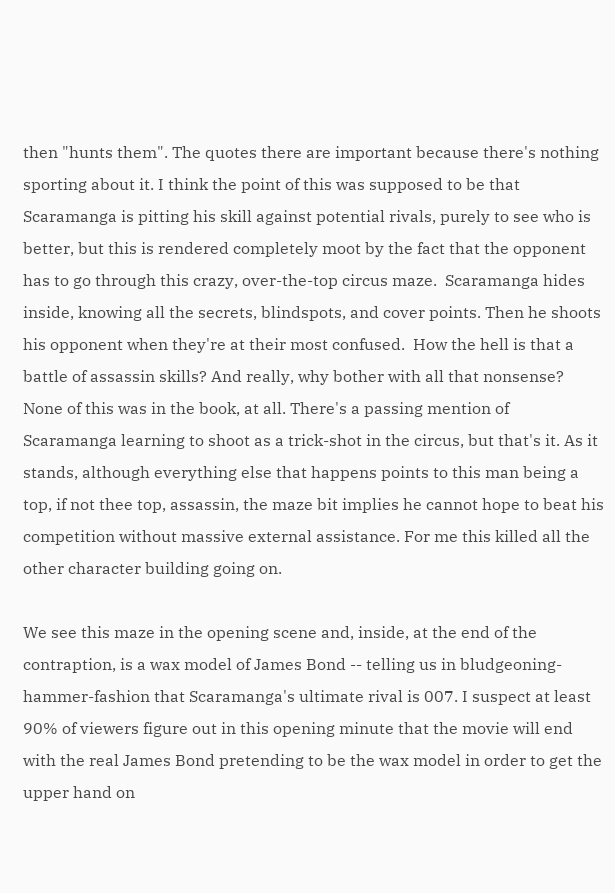then "hunts them". The quotes there are important because there's nothing sporting about it. I think the point of this was supposed to be that Scaramanga is pitting his skill against potential rivals, purely to see who is better, but this is rendered completely moot by the fact that the opponent has to go through this crazy, over-the-top circus maze.  Scaramanga hides inside, knowing all the secrets, blindspots, and cover points. Then he shoots his opponent when they're at their most confused.  How the hell is that a battle of assassin skills? And really, why bother with all that nonsense?  None of this was in the book, at all. There's a passing mention of Scaramanga learning to shoot as a trick-shot in the circus, but that's it. As it stands, although everything else that happens points to this man being a top, if not thee top, assassin, the maze bit implies he cannot hope to beat his competition without massive external assistance. For me this killed all the other character building going on.

We see this maze in the opening scene and, inside, at the end of the contraption, is a wax model of James Bond -- telling us in bludgeoning-hammer-fashion that Scaramanga's ultimate rival is 007. I suspect at least 90% of viewers figure out in this opening minute that the movie will end with the real James Bond pretending to be the wax model in order to get the upper hand on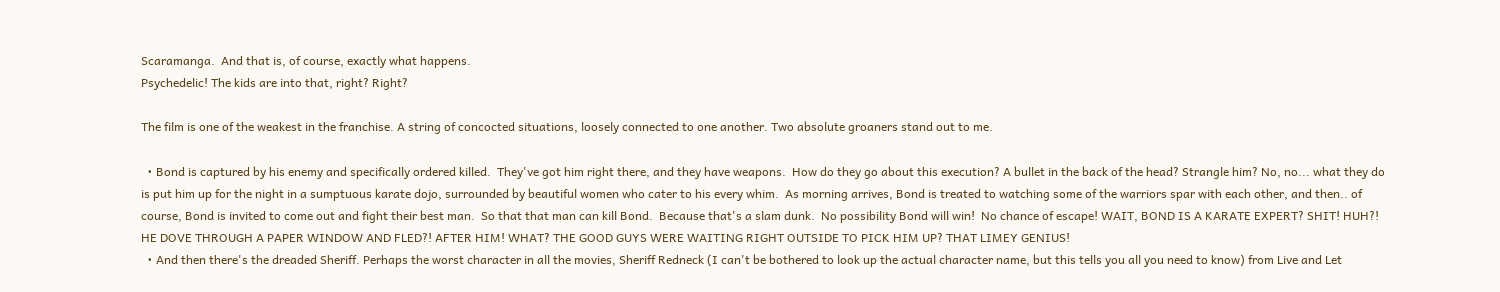Scaramanga.  And that is, of course, exactly what happens.
Psychedelic! The kids are into that, right? Right?

The film is one of the weakest in the franchise. A string of concocted situations, loosely connected to one another. Two absolute groaners stand out to me.

  • Bond is captured by his enemy and specifically ordered killed.  They've got him right there, and they have weapons.  How do they go about this execution? A bullet in the back of the head? Strangle him? No, no... what they do is put him up for the night in a sumptuous karate dojo, surrounded by beautiful women who cater to his every whim.  As morning arrives, Bond is treated to watching some of the warriors spar with each other, and then.. of course, Bond is invited to come out and fight their best man.  So that that man can kill Bond.  Because that's a slam dunk.  No possibility Bond will win!  No chance of escape! WAIT, BOND IS A KARATE EXPERT? SHIT! HUH?! HE DOVE THROUGH A PAPER WINDOW AND FLED?! AFTER HIM! WHAT? THE GOOD GUYS WERE WAITING RIGHT OUTSIDE TO PICK HIM UP? THAT LIMEY GENIUS!
  • And then there's the dreaded Sheriff. Perhaps the worst character in all the movies, Sheriff Redneck (I can't be bothered to look up the actual character name, but this tells you all you need to know) from Live and Let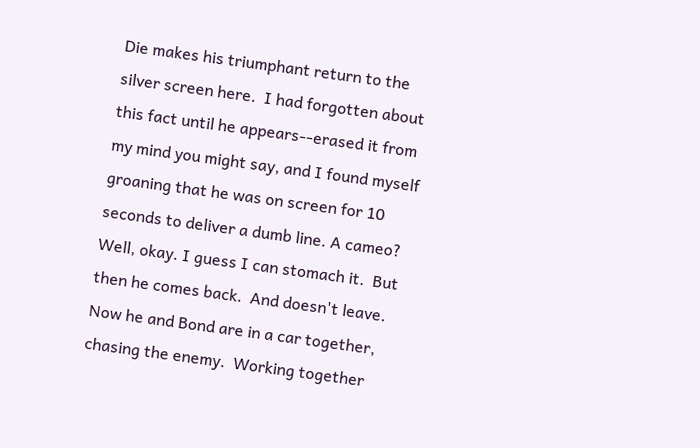Die makes his triumphant return to the silver screen here.  I had forgotten about this fact until he appears--erased it from my mind you might say, and I found myself groaning that he was on screen for 10 seconds to deliver a dumb line. A cameo? Well, okay. I guess I can stomach it.  But then he comes back.  And doesn't leave.  Now he and Bond are in a car together, chasing the enemy.  Working together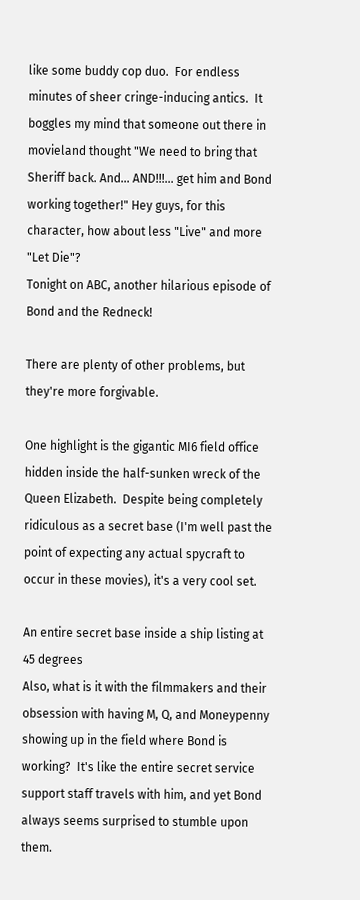like some buddy cop duo.  For endless minutes of sheer cringe-inducing antics.  It boggles my mind that someone out there in movieland thought "We need to bring that Sheriff back. And... AND!!!... get him and Bond working together!" Hey guys, for this character, how about less "Live" and more "Let Die"?
Tonight on ABC, another hilarious episode of Bond and the Redneck!

There are plenty of other problems, but they're more forgivable.

One highlight is the gigantic MI6 field office hidden inside the half-sunken wreck of the Queen Elizabeth.  Despite being completely ridiculous as a secret base (I'm well past the point of expecting any actual spycraft to occur in these movies), it's a very cool set.

An entire secret base inside a ship listing at 45 degrees
Also, what is it with the filmmakers and their obsession with having M, Q, and Moneypenny showing up in the field where Bond is working?  It's like the entire secret service support staff travels with him, and yet Bond always seems surprised to stumble upon them.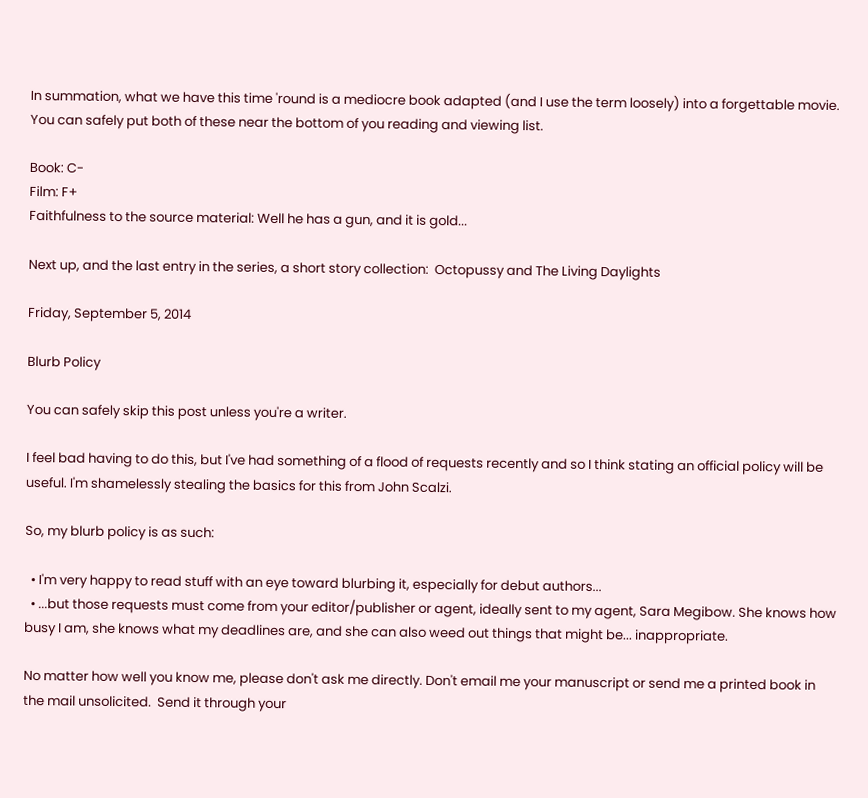In summation, what we have this time 'round is a mediocre book adapted (and I use the term loosely) into a forgettable movie.  You can safely put both of these near the bottom of you reading and viewing list.

Book: C-
Film: F+
Faithfulness to the source material: Well he has a gun, and it is gold...

Next up, and the last entry in the series, a short story collection:  Octopussy and The Living Daylights

Friday, September 5, 2014

Blurb Policy

You can safely skip this post unless you're a writer.

I feel bad having to do this, but I've had something of a flood of requests recently and so I think stating an official policy will be useful. I'm shamelessly stealing the basics for this from John Scalzi.

So, my blurb policy is as such:

  • I'm very happy to read stuff with an eye toward blurbing it, especially for debut authors...
  • ...but those requests must come from your editor/publisher or agent, ideally sent to my agent, Sara Megibow. She knows how busy I am, she knows what my deadlines are, and she can also weed out things that might be... inappropriate.

No matter how well you know me, please don't ask me directly. Don't email me your manuscript or send me a printed book in the mail unsolicited.  Send it through your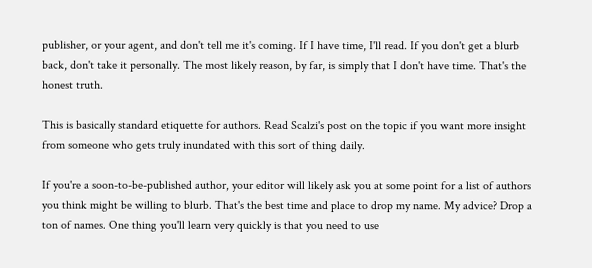publisher, or your agent, and don't tell me it's coming. If I have time, I'll read. If you don't get a blurb back, don't take it personally. The most likely reason, by far, is simply that I don't have time. That's the honest truth.

This is basically standard etiquette for authors. Read Scalzi's post on the topic if you want more insight from someone who gets truly inundated with this sort of thing daily.

If you're a soon-to-be-published author, your editor will likely ask you at some point for a list of authors you think might be willing to blurb. That's the best time and place to drop my name. My advice? Drop a ton of names. One thing you'll learn very quickly is that you need to use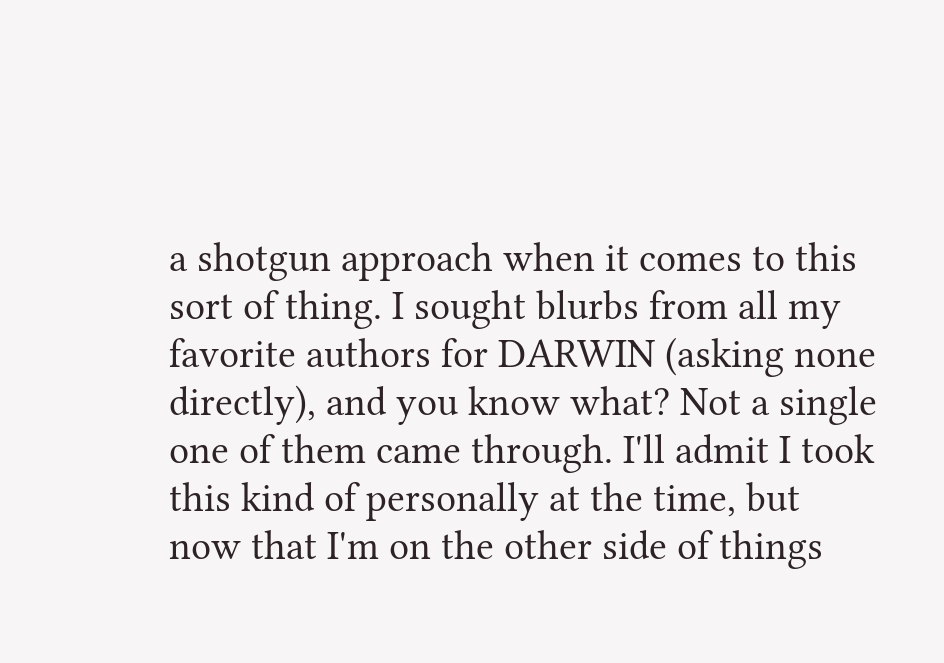a shotgun approach when it comes to this sort of thing. I sought blurbs from all my favorite authors for DARWIN (asking none directly), and you know what? Not a single one of them came through. I'll admit I took this kind of personally at the time, but now that I'm on the other side of things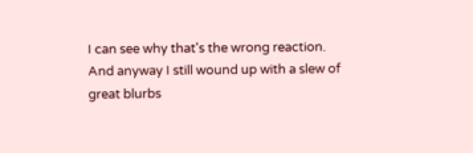I can see why that's the wrong reaction. And anyway I still wound up with a slew of great blurbs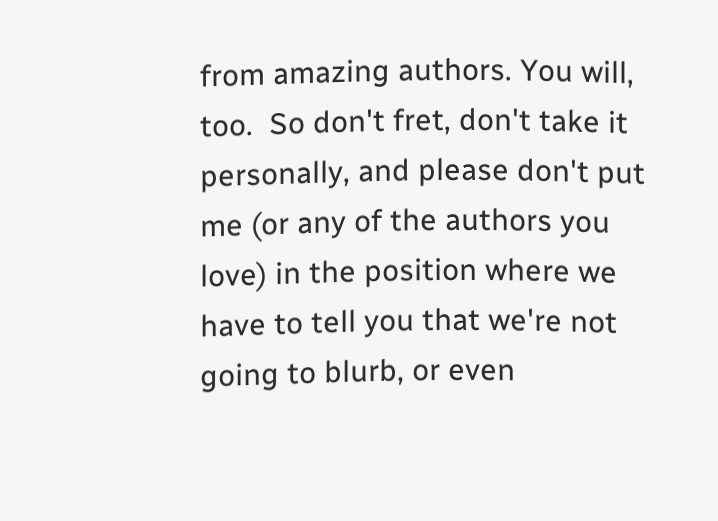from amazing authors. You will, too.  So don't fret, don't take it personally, and please don't put me (or any of the authors you love) in the position where we have to tell you that we're not going to blurb, or even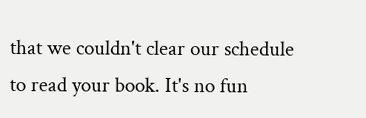that we couldn't clear our schedule to read your book. It's no fun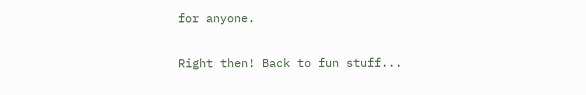for anyone.

Right then! Back to fun stuff...